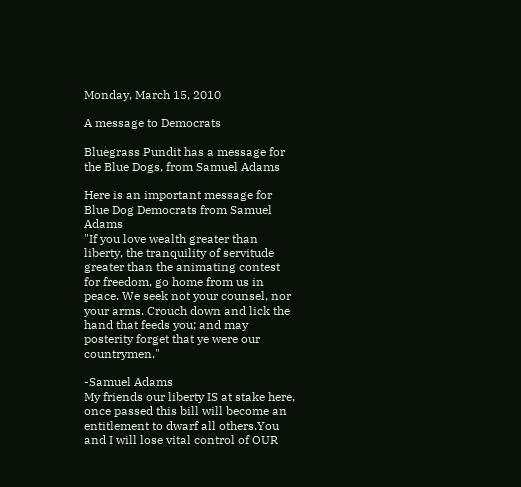Monday, March 15, 2010

A message to Democrats

Bluegrass Pundit has a message for the Blue Dogs, from Samuel Adams

Here is an important message for Blue Dog Democrats from Samuel Adams
"If you love wealth greater than liberty, the tranquility of servitude greater than the animating contest for freedom, go home from us in peace. We seek not your counsel, nor your arms. Crouch down and lick the hand that feeds you; and may posterity forget that ye were our countrymen."

-Samuel Adams
My friends our liberty IS at stake here, once passed this bill will become an entitlement to dwarf all others.You and I will lose vital control of OUR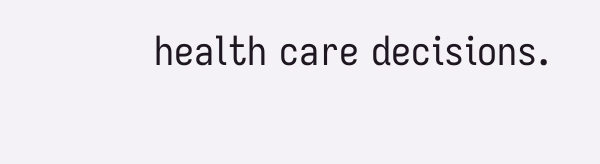health care decisions.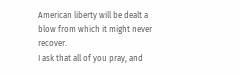American liberty will be dealt a blow from which it might never recover.
I ask that all of you pray, and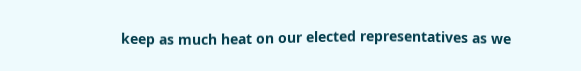keep as much heat on our elected representatives as we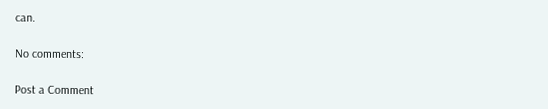can.

No comments:

Post a Comment